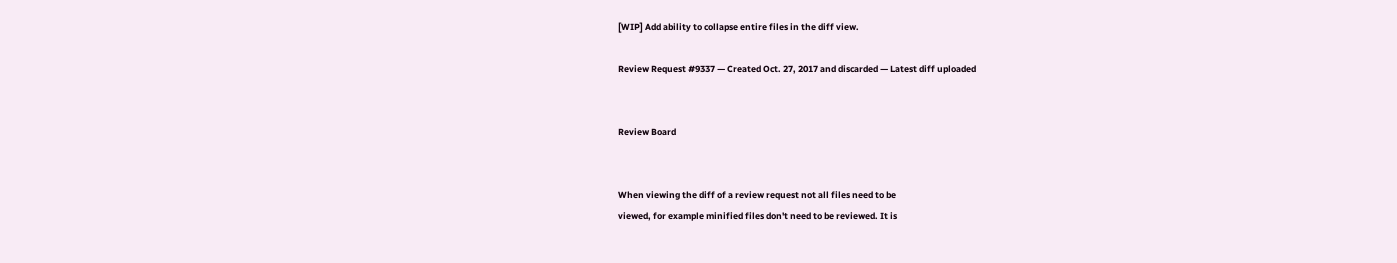[WIP] Add ability to collapse entire files in the diff view.

Review Request #9337 — Created Oct. 27, 2017 and discarded — Latest diff uploaded


Review Board


When viewing the diff of a review request not all files need to be
viewed, for example minified files don't need to be reviewed. It is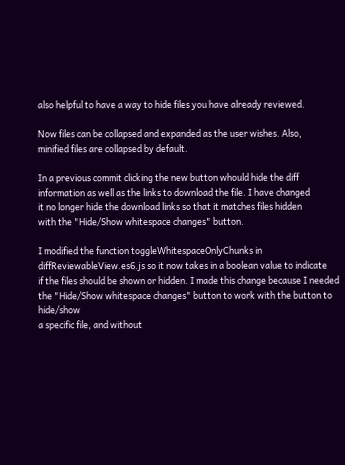also helpful to have a way to hide files you have already reviewed.

Now files can be collapsed and expanded as the user wishes. Also,
minified files are collapsed by default.

In a previous commit clicking the new button whould hide the diff
information as well as the links to download the file. I have changed
it no longer hide the download links so that it matches files hidden
with the "Hide/Show whitespace changes" button.

I modified the function toggleWhitespaceOnlyChunks in
diffReviewableView.es6.js so it now takes in a boolean value to indicate
if the files should be shown or hidden. I made this change because I needed
the "Hide/Show whitespace changes" button to work with the button to hide/show
a specific file, and without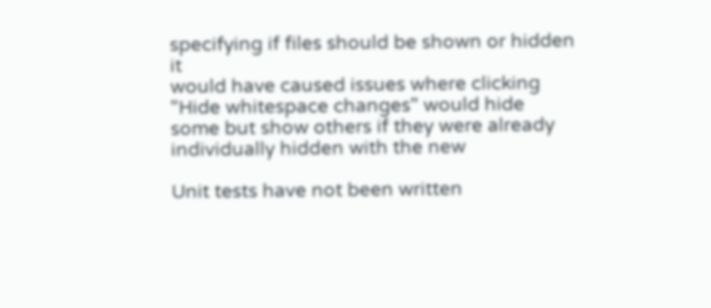specifying if files should be shown or hidden it
would have caused issues where clicking "Hide whitespace changes" would hide
some but show others if they were already individually hidden with the new

Unit tests have not been written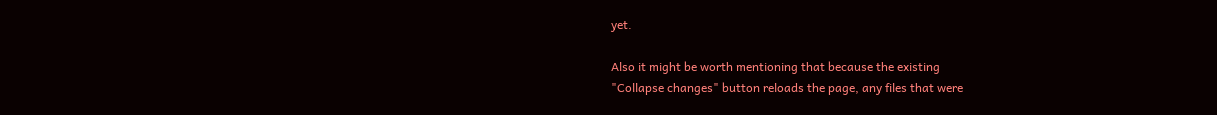yet.

Also it might be worth mentioning that because the existing
"Collapse changes" button reloads the page, any files that were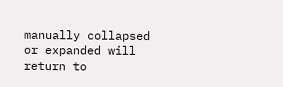manually collapsed or expanded will return to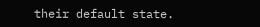their default state.